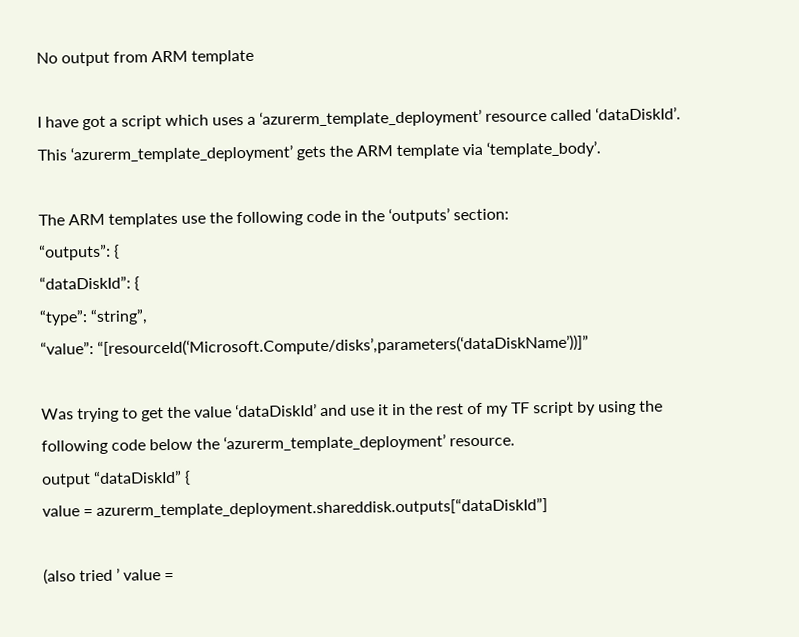No output from ARM template

I have got a script which uses a ‘azurerm_template_deployment’ resource called ‘dataDiskId’.
This ‘azurerm_template_deployment’ gets the ARM template via ‘template_body’.

The ARM templates use the following code in the ‘outputs’ section:
“outputs”: {
“dataDiskId”: {
“type”: “string”,
“value”: “[resourceId(‘Microsoft.Compute/disks’,parameters(‘dataDiskName’))]”

Was trying to get the value ‘dataDiskId’ and use it in the rest of my TF script by using the following code below the ‘azurerm_template_deployment’ resource.
output “dataDiskId” {
value = azurerm_template_deployment.shareddisk.outputs[“dataDiskId”]

(also tried ’ value =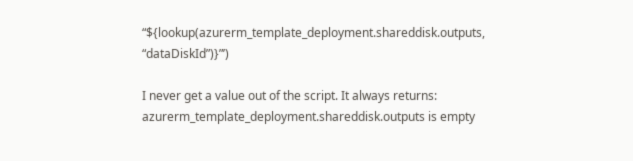“${lookup(azurerm_template_deployment.shareddisk.outputs, “dataDiskId”)}”’)

I never get a value out of the script. It always returns:
azurerm_template_deployment.shareddisk.outputs is empty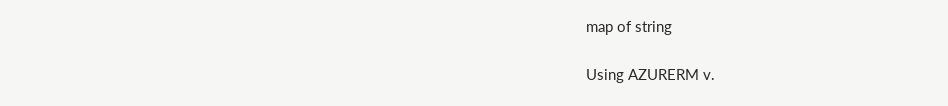map of string

Using AZURERM v.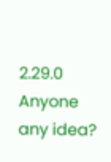2.29.0
Anyone any idea?